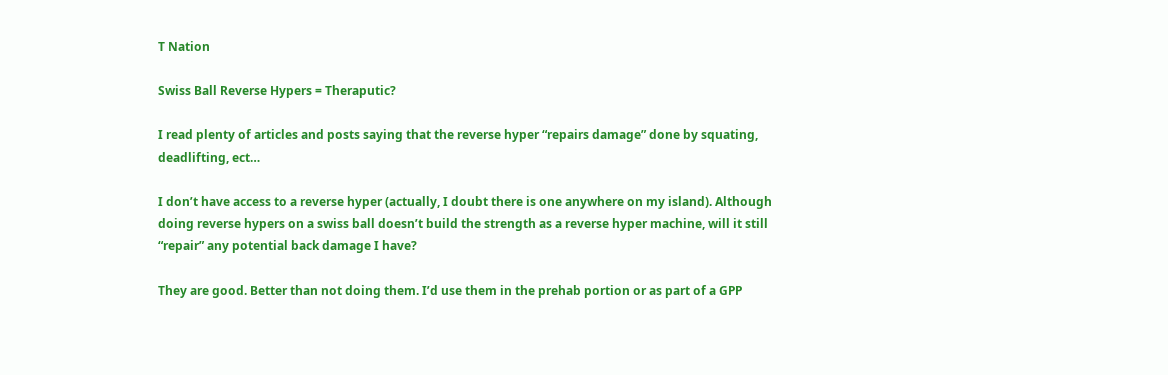T Nation

Swiss Ball Reverse Hypers = Theraputic?

I read plenty of articles and posts saying that the reverse hyper “repairs damage” done by squating, deadlifting, ect…

I don’t have access to a reverse hyper (actually, I doubt there is one anywhere on my island). Although doing reverse hypers on a swiss ball doesn’t build the strength as a reverse hyper machine, will it still “repair” any potential back damage I have?

They are good. Better than not doing them. I’d use them in the prehab portion or as part of a GPP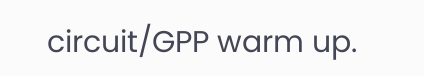circuit/GPP warm up.